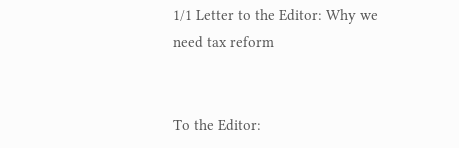1/1 Letter to the Editor: Why we need tax reform


To the Editor: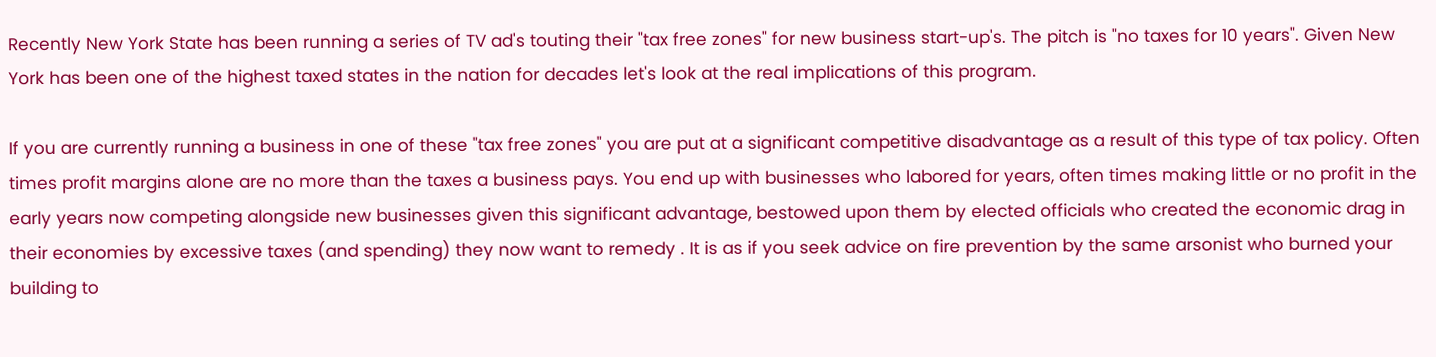Recently New York State has been running a series of TV ad's touting their "tax free zones" for new business start-up's. The pitch is "no taxes for 10 years". Given New York has been one of the highest taxed states in the nation for decades let's look at the real implications of this program.

If you are currently running a business in one of these "tax free zones" you are put at a significant competitive disadvantage as a result of this type of tax policy. Often times profit margins alone are no more than the taxes a business pays. You end up with businesses who labored for years, often times making little or no profit in the early years now competing alongside new businesses given this significant advantage, bestowed upon them by elected officials who created the economic drag in their economies by excessive taxes (and spending) they now want to remedy . It is as if you seek advice on fire prevention by the same arsonist who burned your building to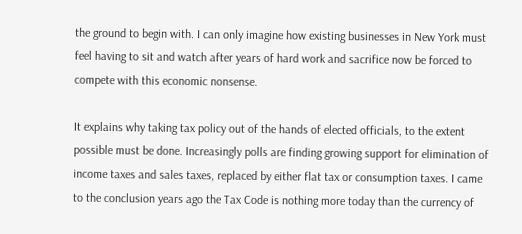the ground to begin with. I can only imagine how existing businesses in New York must feel having to sit and watch after years of hard work and sacrifice now be forced to compete with this economic nonsense.

It explains why taking tax policy out of the hands of elected officials, to the extent possible must be done. Increasingly polls are finding growing support for elimination of income taxes and sales taxes, replaced by either flat tax or consumption taxes. I came to the conclusion years ago the Tax Code is nothing more today than the currency of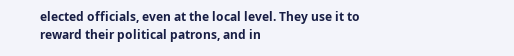elected officials, even at the local level. They use it to reward their political patrons, and in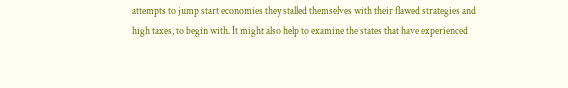attempts to jump start economies they stalled themselves with their flawed strategies and high taxes, to begin with. It might also help to examine the states that have experienced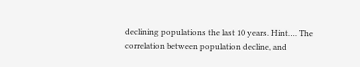declining populations the last 10 years. Hint…. The correlation between population decline, and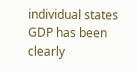individual states GDP has been clearly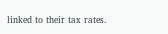linked to their tax rates.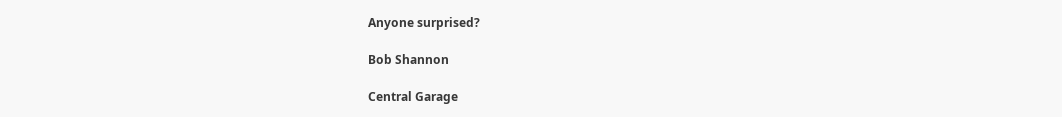Anyone surprised?

Bob Shannon

Central Garage